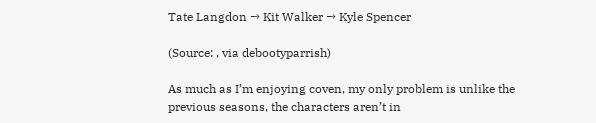Tate Langdon → Kit Walker → Kyle Spencer

(Source: , via debootyparrish)

As much as I’m enjoying coven, my only problem is unlike the previous seasons, the characters aren’t in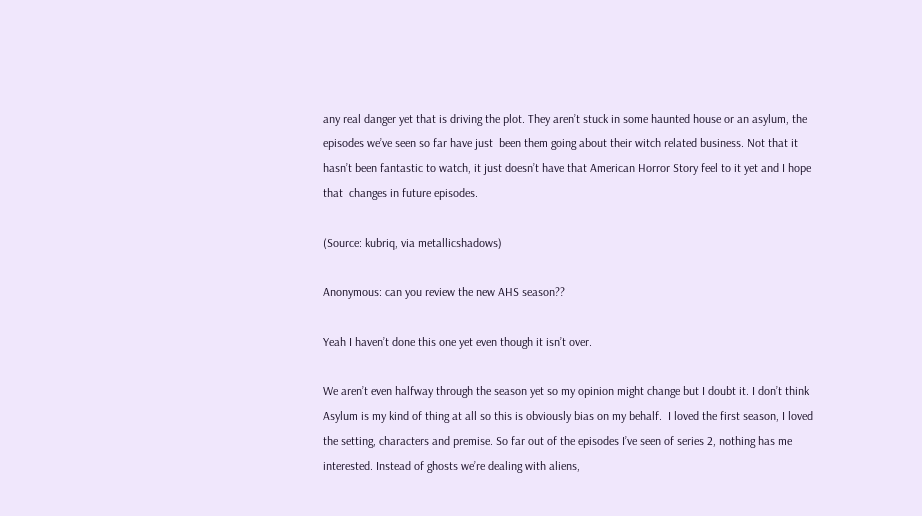any real danger yet that is driving the plot. They aren’t stuck in some haunted house or an asylum, the episodes we’ve seen so far have just  been them going about their witch related business. Not that it hasn’t been fantastic to watch, it just doesn’t have that American Horror Story feel to it yet and I hope that  changes in future episodes.

(Source: kubriq, via metallicshadows)

Anonymous: can you review the new AHS season??

Yeah I haven’t done this one yet even though it isn’t over.

We aren’t even halfway through the season yet so my opinion might change but I doubt it. I don’t think Asylum is my kind of thing at all so this is obviously bias on my behalf.  I loved the first season, I loved the setting, characters and premise. So far out of the episodes I’ve seen of series 2, nothing has me interested. Instead of ghosts we’re dealing with aliens,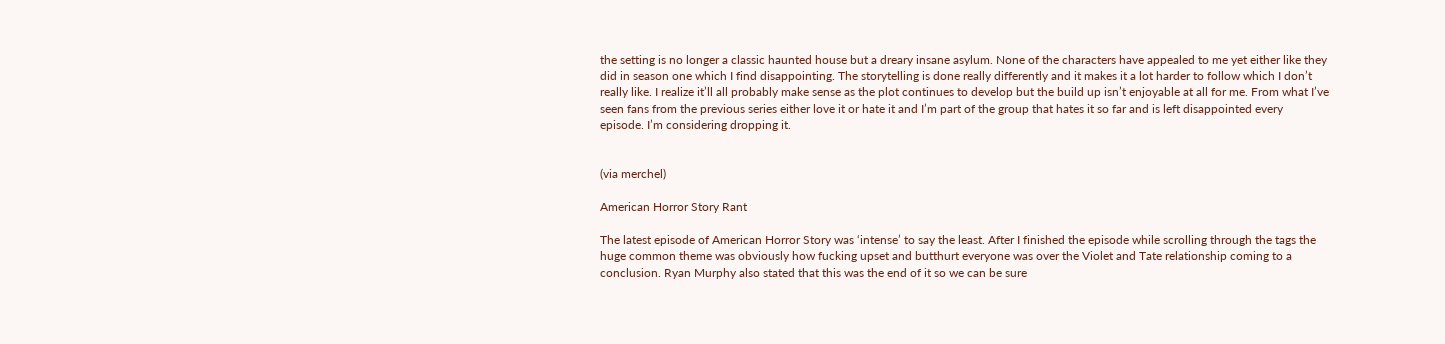the setting is no longer a classic haunted house but a dreary insane asylum. None of the characters have appealed to me yet either like they did in season one which I find disappointing. The storytelling is done really differently and it makes it a lot harder to follow which I don’t really like. I realize it’ll all probably make sense as the plot continues to develop but the build up isn’t enjoyable at all for me. From what I’ve seen fans from the previous series either love it or hate it and I’m part of the group that hates it so far and is left disappointed every episode. I’m considering dropping it.


(via merchel)

American Horror Story Rant

The latest episode of American Horror Story was ‘intense’ to say the least. After I finished the episode while scrolling through the tags the huge common theme was obviously how fucking upset and butthurt everyone was over the Violet and Tate relationship coming to a conclusion. Ryan Murphy also stated that this was the end of it so we can be sure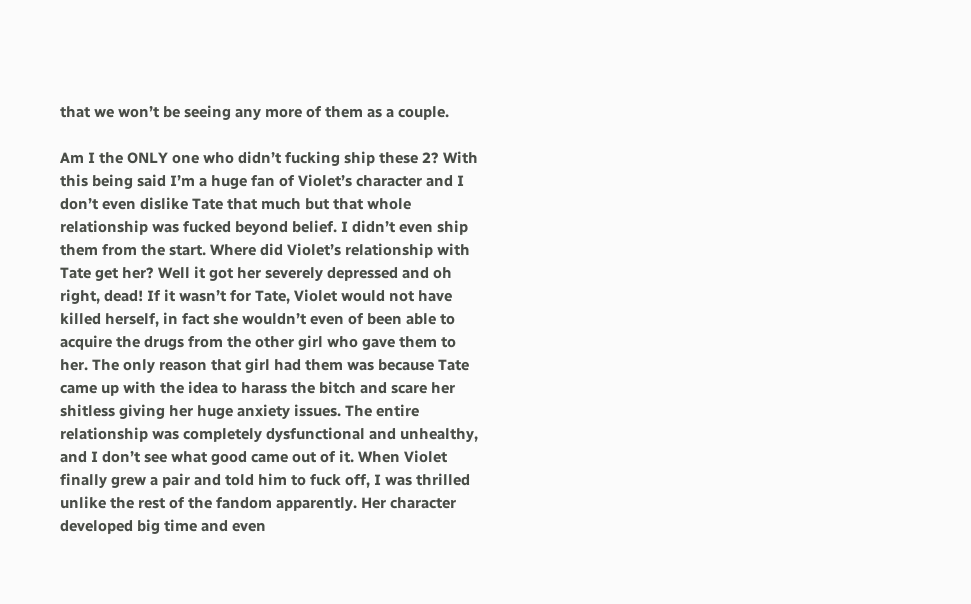that we won’t be seeing any more of them as a couple.

Am I the ONLY one who didn’t fucking ship these 2? With this being said I’m a huge fan of Violet’s character and I don’t even dislike Tate that much but that whole relationship was fucked beyond belief. I didn’t even ship them from the start. Where did Violet’s relationship with Tate get her? Well it got her severely depressed and oh right, dead! If it wasn’t for Tate, Violet would not have killed herself, in fact she wouldn’t even of been able to acquire the drugs from the other girl who gave them to her. The only reason that girl had them was because Tate came up with the idea to harass the bitch and scare her shitless giving her huge anxiety issues. The entire relationship was completely dysfunctional and unhealthy, and I don’t see what good came out of it. When Violet finally grew a pair and told him to fuck off, I was thrilled unlike the rest of the fandom apparently. Her character developed big time and even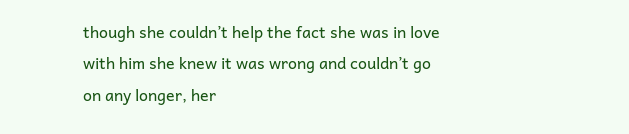though she couldn’t help the fact she was in love with him she knew it was wrong and couldn’t go on any longer, her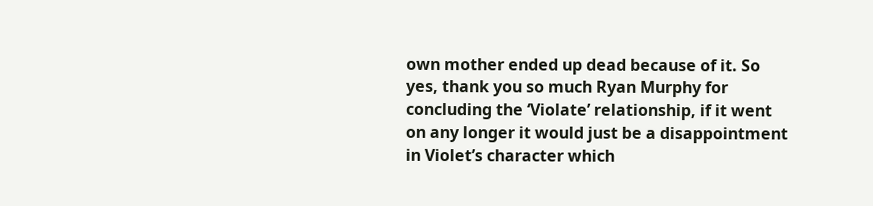own mother ended up dead because of it. So yes, thank you so much Ryan Murphy for concluding the ‘Violate’ relationship, if it went on any longer it would just be a disappointment in Violet’s character which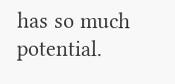has so much potential.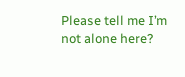Please tell me I’m not alone here?